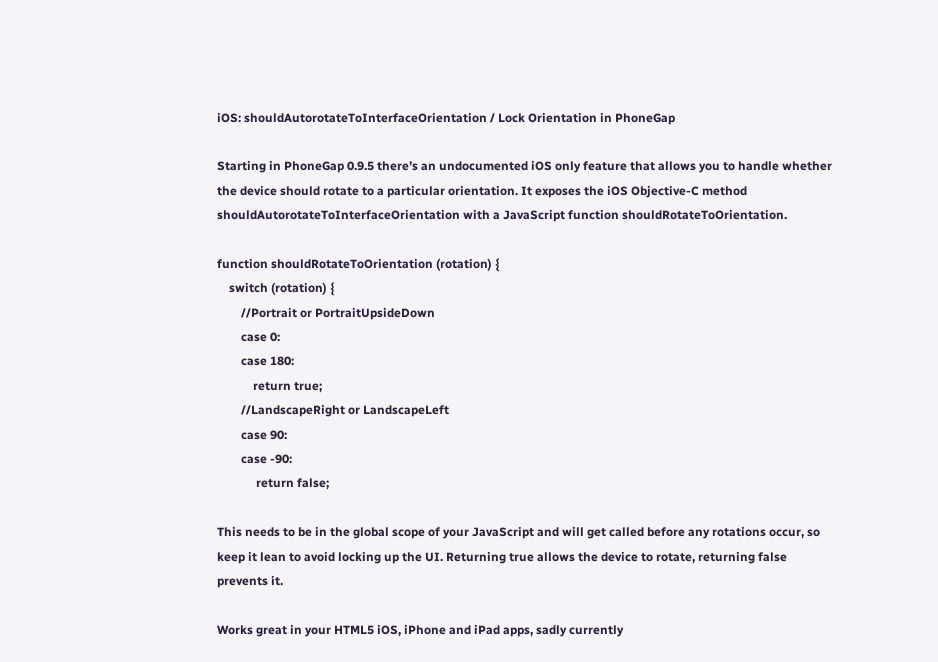iOS: shouldAutorotateToInterfaceOrientation / Lock Orientation in PhoneGap

Starting in PhoneGap 0.9.5 there’s an undocumented iOS only feature that allows you to handle whether the device should rotate to a particular orientation. It exposes the iOS Objective-C method shouldAutorotateToInterfaceOrientation with a JavaScript function shouldRotateToOrientation.

function shouldRotateToOrientation (rotation) {
    switch (rotation) {
        //Portrait or PortraitUpsideDown
        case 0:
        case 180:
            return true;
        //LandscapeRight or LandscapeLeft
        case 90:
        case -90:
             return false;

This needs to be in the global scope of your JavaScript and will get called before any rotations occur, so keep it lean to avoid locking up the UI. Returning true allows the device to rotate, returning false prevents it.

Works great in your HTML5 iOS, iPhone and iPad apps, sadly currently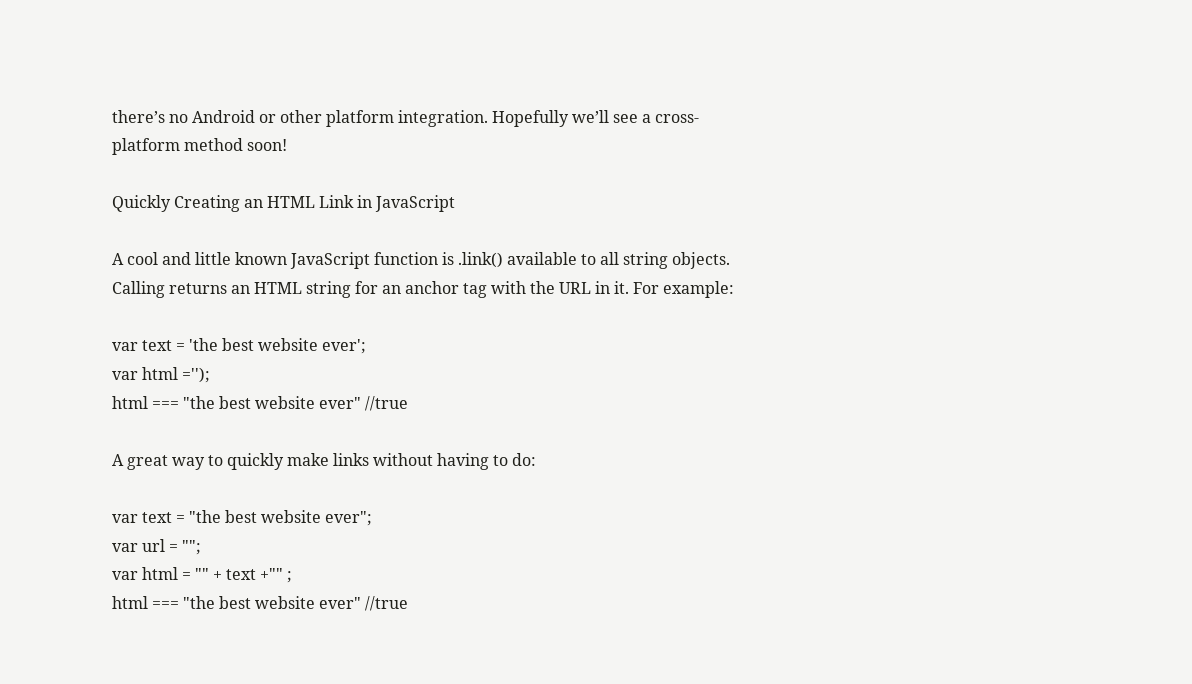there’s no Android or other platform integration. Hopefully we’ll see a cross-platform method soon!

Quickly Creating an HTML Link in JavaScript

A cool and little known JavaScript function is .link() available to all string objects. Calling returns an HTML string for an anchor tag with the URL in it. For example:

var text = 'the best website ever';
var html ='');
html === "the best website ever" //true

A great way to quickly make links without having to do:

var text = "the best website ever";
var url = "";
var html = "" + text +"" ;
html === "the best website ever" //true